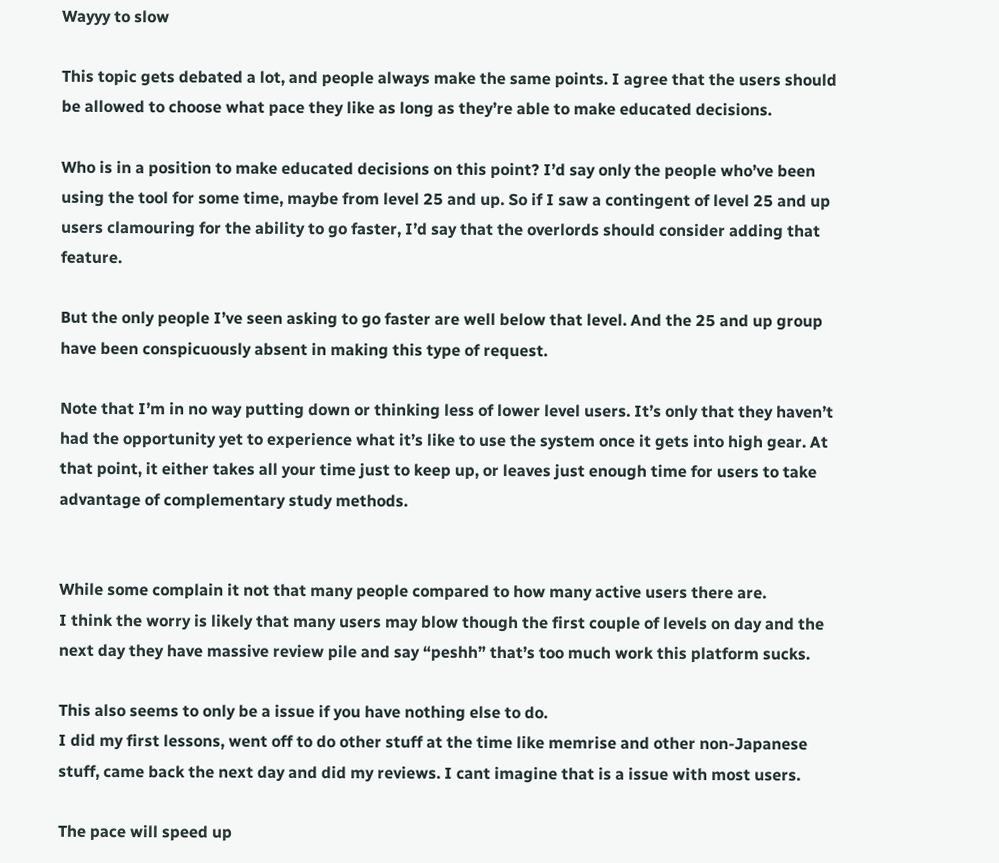Wayyy to slow

This topic gets debated a lot, and people always make the same points. I agree that the users should be allowed to choose what pace they like as long as they’re able to make educated decisions.

Who is in a position to make educated decisions on this point? I’d say only the people who’ve been using the tool for some time, maybe from level 25 and up. So if I saw a contingent of level 25 and up users clamouring for the ability to go faster, I’d say that the overlords should consider adding that feature.

But the only people I’ve seen asking to go faster are well below that level. And the 25 and up group have been conspicuously absent in making this type of request.

Note that I’m in no way putting down or thinking less of lower level users. It’s only that they haven’t had the opportunity yet to experience what it’s like to use the system once it gets into high gear. At that point, it either takes all your time just to keep up, or leaves just enough time for users to take advantage of complementary study methods.


While some complain it not that many people compared to how many active users there are.
I think the worry is likely that many users may blow though the first couple of levels on day and the next day they have massive review pile and say “peshh” that’s too much work this platform sucks.

This also seems to only be a issue if you have nothing else to do.
I did my first lessons, went off to do other stuff at the time like memrise and other non-Japanese stuff, came back the next day and did my reviews. I cant imagine that is a issue with most users.

The pace will speed up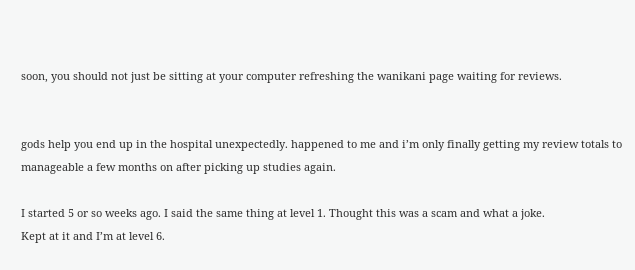soon, you should not just be sitting at your computer refreshing the wanikani page waiting for reviews.


gods help you end up in the hospital unexpectedly. happened to me and i’m only finally getting my review totals to manageable a few months on after picking up studies again.

I started 5 or so weeks ago. I said the same thing at level 1. Thought this was a scam and what a joke.
Kept at it and I’m at level 6.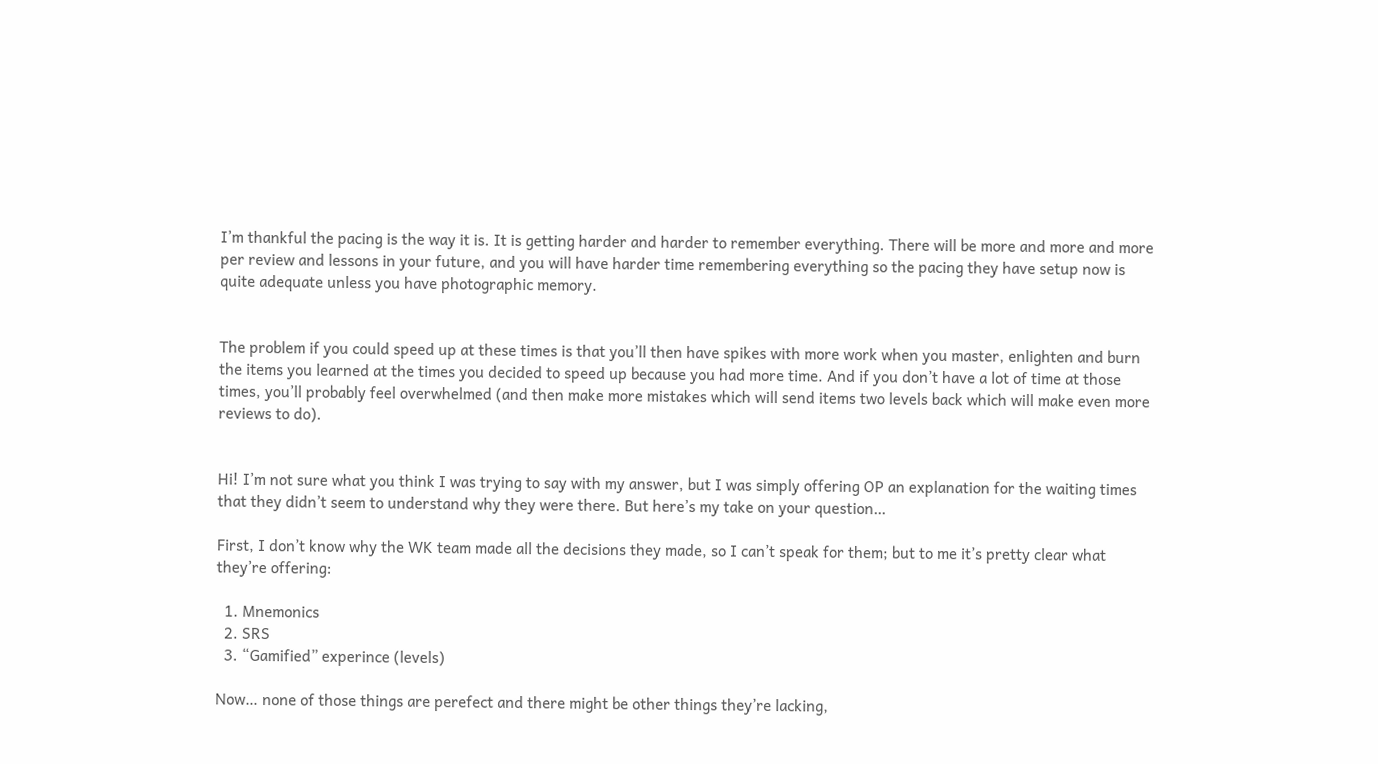I’m thankful the pacing is the way it is. It is getting harder and harder to remember everything. There will be more and more and more per review and lessons in your future, and you will have harder time remembering everything so the pacing they have setup now is quite adequate unless you have photographic memory.


The problem if you could speed up at these times is that you’ll then have spikes with more work when you master, enlighten and burn the items you learned at the times you decided to speed up because you had more time. And if you don’t have a lot of time at those times, you’ll probably feel overwhelmed (and then make more mistakes which will send items two levels back which will make even more reviews to do).


Hi! I’m not sure what you think I was trying to say with my answer, but I was simply offering OP an explanation for the waiting times that they didn’t seem to understand why they were there. But here’s my take on your question…

First, I don’t know why the WK team made all the decisions they made, so I can’t speak for them; but to me it’s pretty clear what they’re offering:

  1. Mnemonics
  2. SRS
  3. “Gamified” experince (levels)

Now… none of those things are perefect and there might be other things they’re lacking,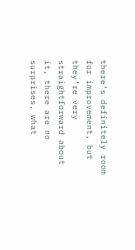there’s definitely room for improvement, but they’re very straightforward about it, there are no surprises, what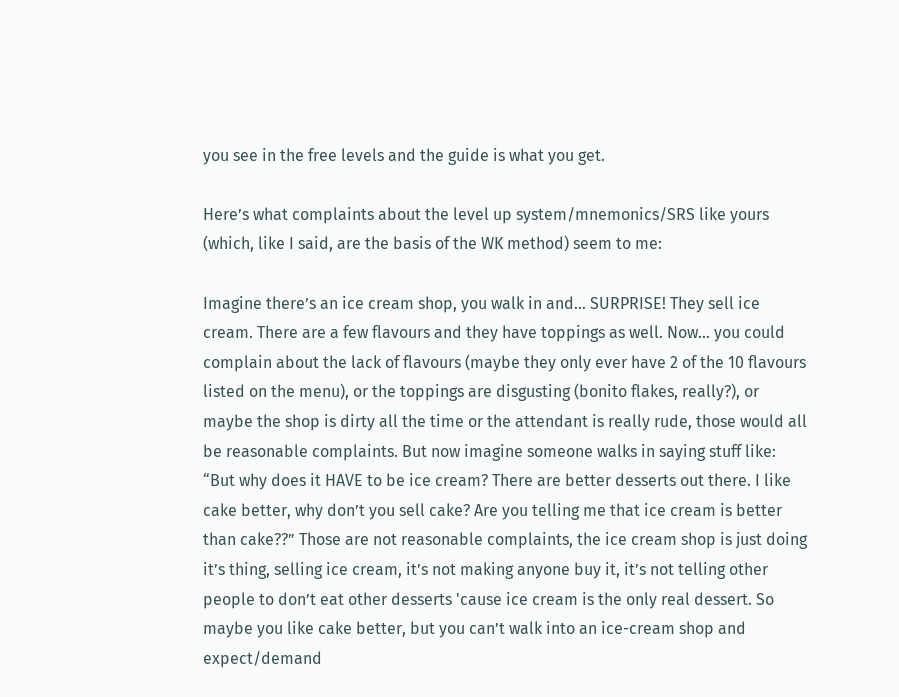you see in the free levels and the guide is what you get.

Here’s what complaints about the level up system/mnemonics/SRS like yours (which, like I said, are the basis of the WK method) seem to me:

Imagine there’s an ice cream shop, you walk in and… SURPRISE! They sell ice cream. There are a few flavours and they have toppings as well. Now… you could complain about the lack of flavours (maybe they only ever have 2 of the 10 flavours listed on the menu), or the toppings are disgusting (bonito flakes, really?), or maybe the shop is dirty all the time or the attendant is really rude, those would all be reasonable complaints. But now imagine someone walks in saying stuff like: “But why does it HAVE to be ice cream? There are better desserts out there. I like cake better, why don’t you sell cake? Are you telling me that ice cream is better than cake??” Those are not reasonable complaints, the ice cream shop is just doing it’s thing, selling ice cream, it’s not making anyone buy it, it’s not telling other people to don’t eat other desserts 'cause ice cream is the only real dessert. So maybe you like cake better, but you can’t walk into an ice-cream shop and expect/demand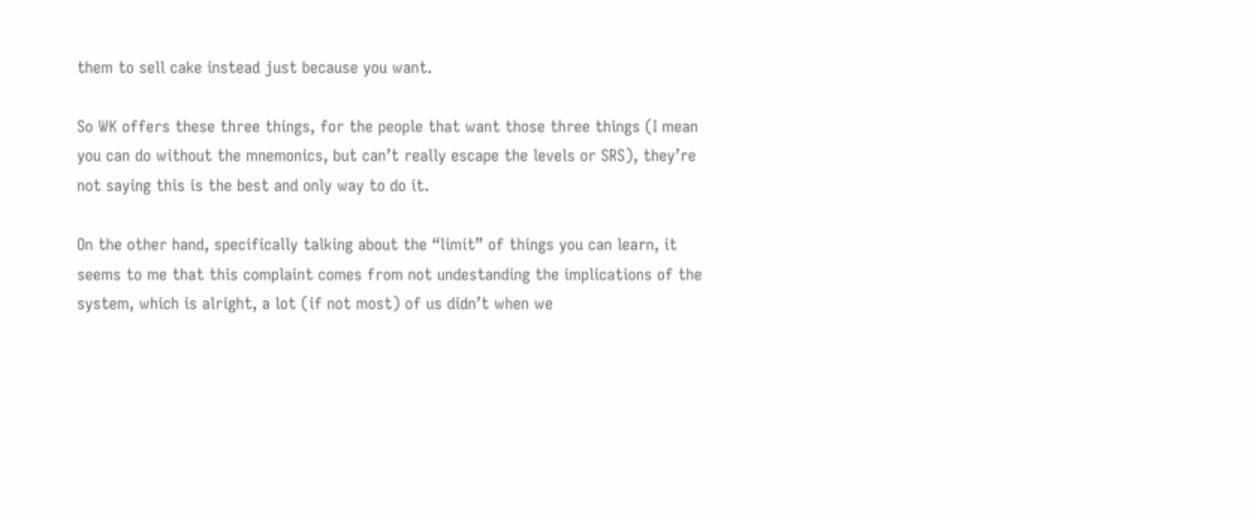them to sell cake instead just because you want.

So WK offers these three things, for the people that want those three things (I mean you can do without the mnemonics, but can’t really escape the levels or SRS), they’re not saying this is the best and only way to do it.

On the other hand, specifically talking about the “limit” of things you can learn, it seems to me that this complaint comes from not undestanding the implications of the system, which is alright, a lot (if not most) of us didn’t when we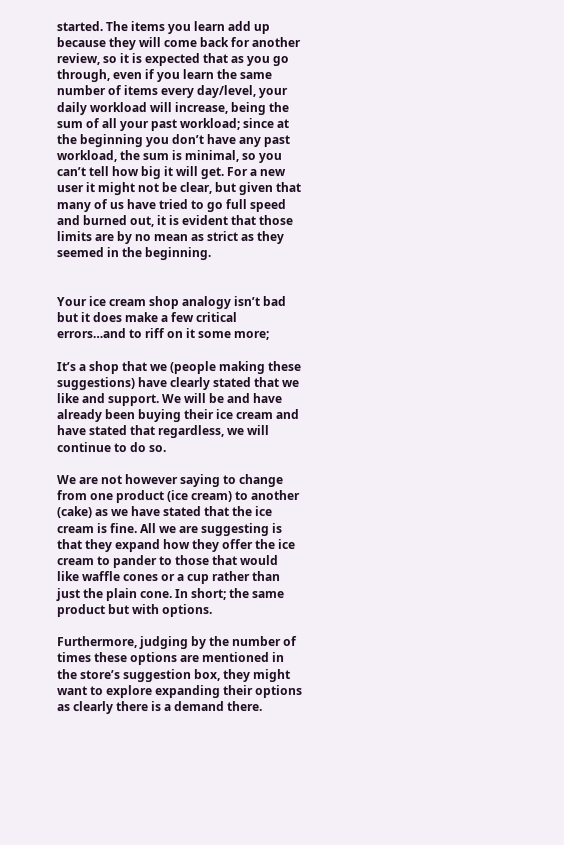started. The items you learn add up because they will come back for another review, so it is expected that as you go through, even if you learn the same number of items every day/level, your daily workload will increase, being the sum of all your past workload; since at the beginning you don’t have any past workload, the sum is minimal, so you can’t tell how big it will get. For a new user it might not be clear, but given that many of us have tried to go full speed and burned out, it is evident that those limits are by no mean as strict as they seemed in the beginning.


Your ice cream shop analogy isn’t bad but it does make a few critical errors…and to riff on it some more;

It’s a shop that we (people making these suggestions) have clearly stated that we like and support. We will be and have already been buying their ice cream and have stated that regardless, we will continue to do so.

We are not however saying to change from one product (ice cream) to another (cake) as we have stated that the ice cream is fine. All we are suggesting is that they expand how they offer the ice cream to pander to those that would like waffle cones or a cup rather than just the plain cone. In short; the same product but with options.

Furthermore, judging by the number of times these options are mentioned in the store’s suggestion box, they might want to explore expanding their options as clearly there is a demand there.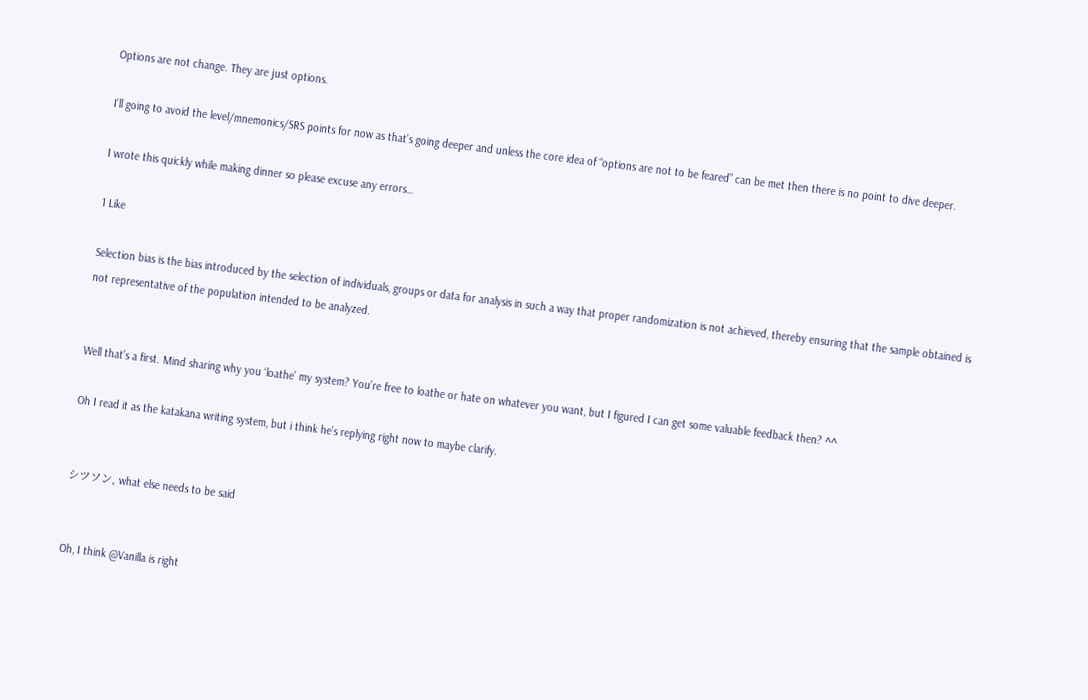Options are not change. They are just options.

I’ll going to avoid the level/mnemonics/SRS points for now as that’s going deeper and unless the core idea of “options are not to be feared” can be met then there is no point to dive deeper.

I wrote this quickly while making dinner so please excuse any errors…

1 Like

Selection bias is the bias introduced by the selection of individuals, groups or data for analysis in such a way that proper randomization is not achieved, thereby ensuring that the sample obtained is not representative of the population intended to be analyzed.


Well that’s a first. Mind sharing why you ‘loathe’ my system? You’re free to loathe or hate on whatever you want, but I figured I can get some valuable feedback then? ^^

Oh I read it as the katakana writing system, but i think he’s replying right now to maybe clarify.


シツソン, what else needs to be said


Oh, I think @Vanilla is right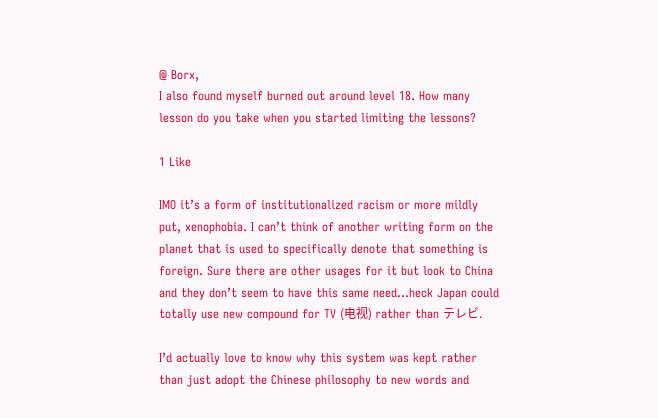@ Borx,
I also found myself burned out around level 18. How many lesson do you take when you started limiting the lessons?

1 Like

IMO it’s a form of institutionalized racism or more mildly put, xenophobia. I can’t think of another writing form on the planet that is used to specifically denote that something is foreign. Sure there are other usages for it but look to China and they don’t seem to have this same need…heck Japan could totally use new compound for TV (电视) rather than テレビ.

I’d actually love to know why this system was kept rather than just adopt the Chinese philosophy to new words and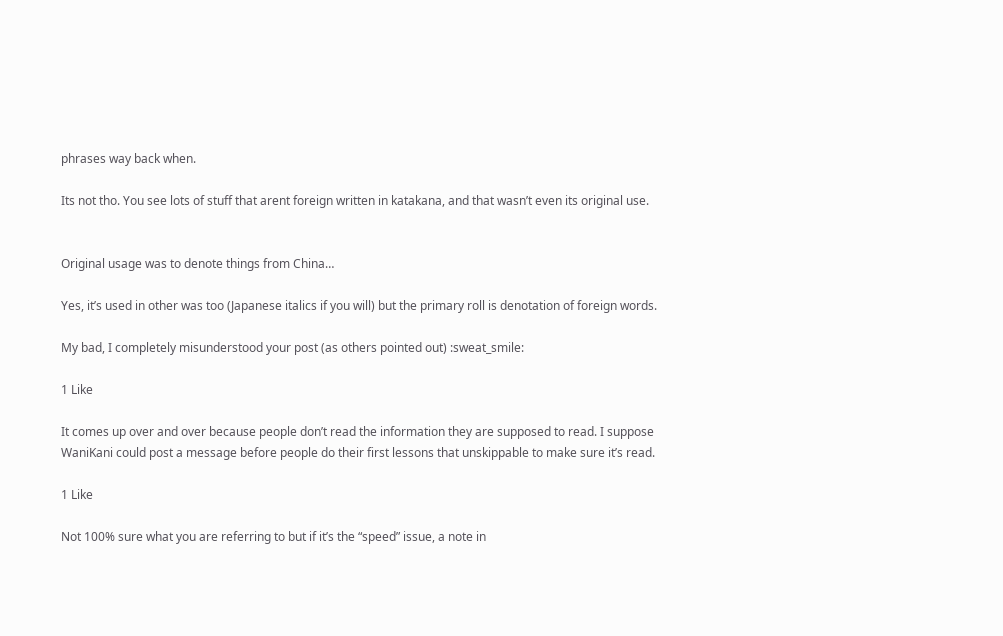phrases way back when.

Its not tho. You see lots of stuff that arent foreign written in katakana, and that wasn’t even its original use.


Original usage was to denote things from China…

Yes, it’s used in other was too (Japanese italics if you will) but the primary roll is denotation of foreign words.

My bad, I completely misunderstood your post (as others pointed out) :sweat_smile:

1 Like

It comes up over and over because people don’t read the information they are supposed to read. I suppose WaniKani could post a message before people do their first lessons that unskippable to make sure it’s read.

1 Like

Not 100% sure what you are referring to but if it’s the “speed” issue, a note in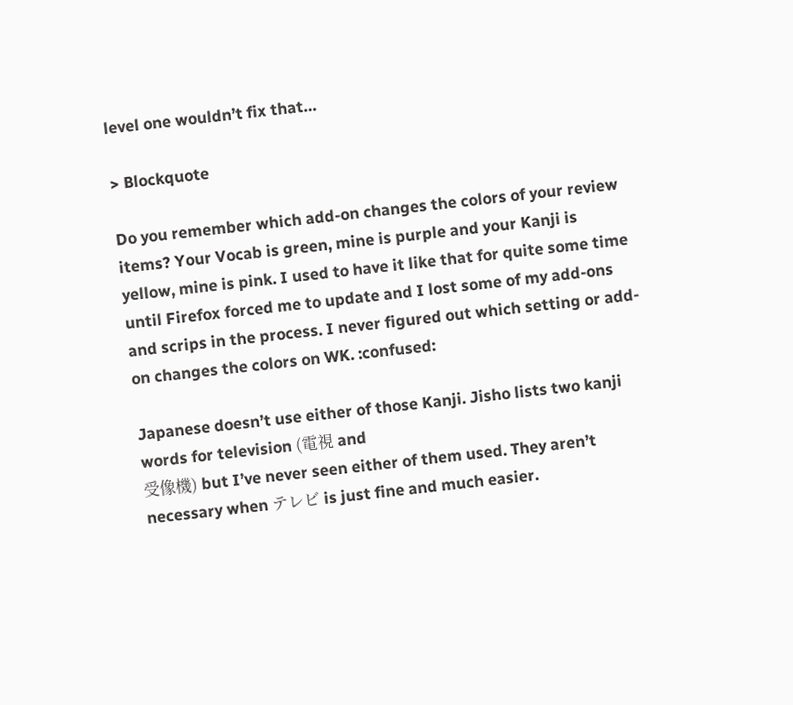level one wouldn’t fix that…

> Blockquote

Do you remember which add-on changes the colors of your review items? Your Vocab is green, mine is purple and your Kanji is yellow, mine is pink. I used to have it like that for quite some time until Firefox forced me to update and I lost some of my add-ons and scrips in the process. I never figured out which setting or add-on changes the colors on WK. :confused:

Japanese doesn’t use either of those Kanji. Jisho lists two kanji words for television (電視 and
受像機) but I’ve never seen either of them used. They aren’t necessary when テレビ is just fine and much easier.